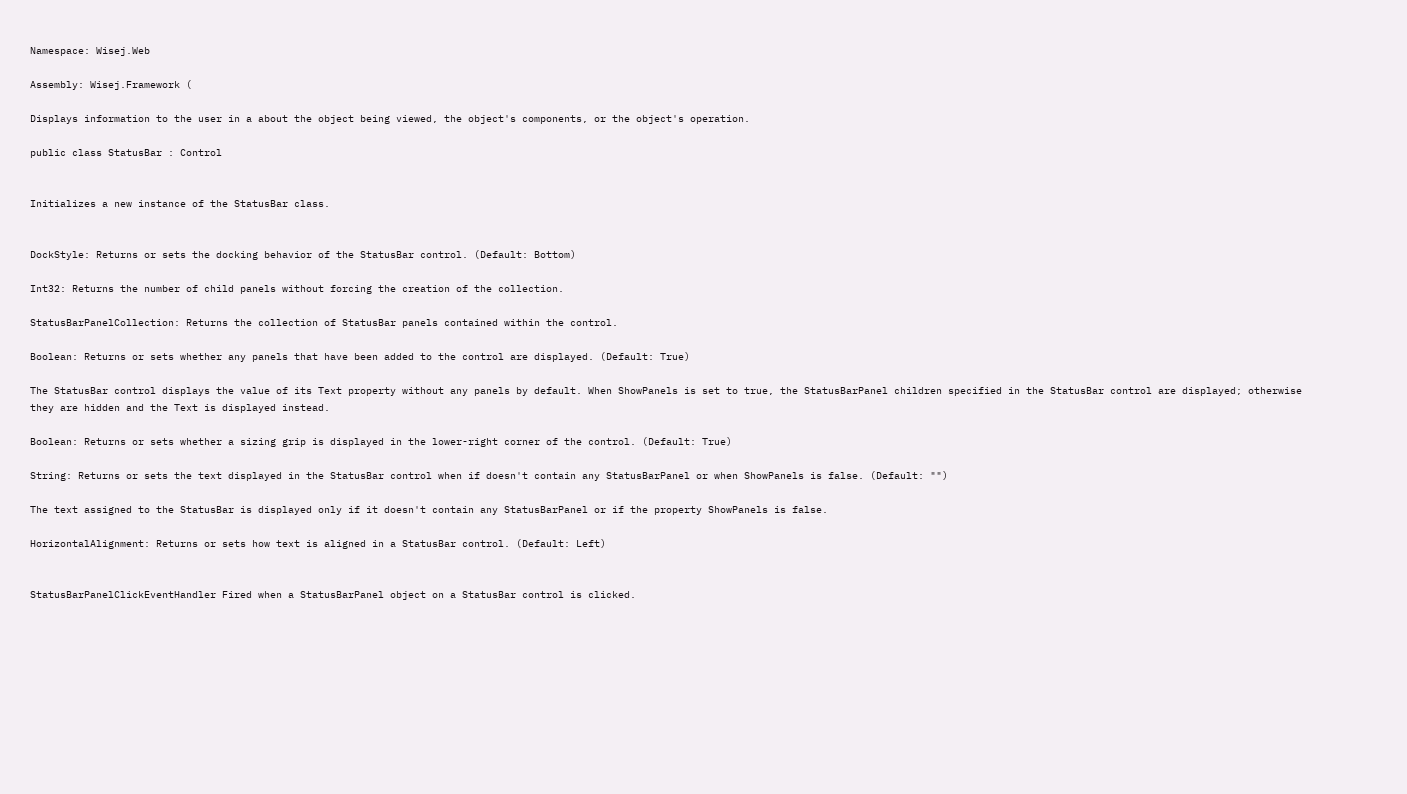Namespace: Wisej.Web

Assembly: Wisej.Framework (

Displays information to the user in a about the object being viewed, the object's components, or the object's operation.

public class StatusBar : Control


Initializes a new instance of the StatusBar class.


DockStyle: Returns or sets the docking behavior of the StatusBar control. (Default: Bottom)

Int32: Returns the number of child panels without forcing the creation of the collection.

StatusBarPanelCollection: Returns the collection of StatusBar panels contained within the control.

Boolean: Returns or sets whether any panels that have been added to the control are displayed. (Default: True)

The StatusBar control displays the value of its Text property without any panels by default. When ShowPanels is set to true, the StatusBarPanel children specified in the StatusBar control are displayed; otherwise they are hidden and the Text is displayed instead.

Boolean: Returns or sets whether a sizing grip is displayed in the lower-right corner of the control. (Default: True)

String: Returns or sets the text displayed in the StatusBar control when if doesn't contain any StatusBarPanel or when ShowPanels is false. (Default: "")

The text assigned to the StatusBar is displayed only if it doesn't contain any StatusBarPanel or if the property ShowPanels is false.

HorizontalAlignment: Returns or sets how text is aligned in a StatusBar control. (Default: Left)


StatusBarPanelClickEventHandler Fired when a StatusBarPanel object on a StatusBar control is clicked.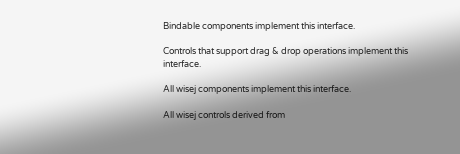Bindable components implement this interface.

Controls that support drag & drop operations implement this interface.

All wisej components implement this interface.

All wisej controls derived from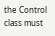the Control class must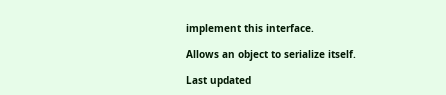implement this interface.

Allows an object to serialize itself.

Last updated